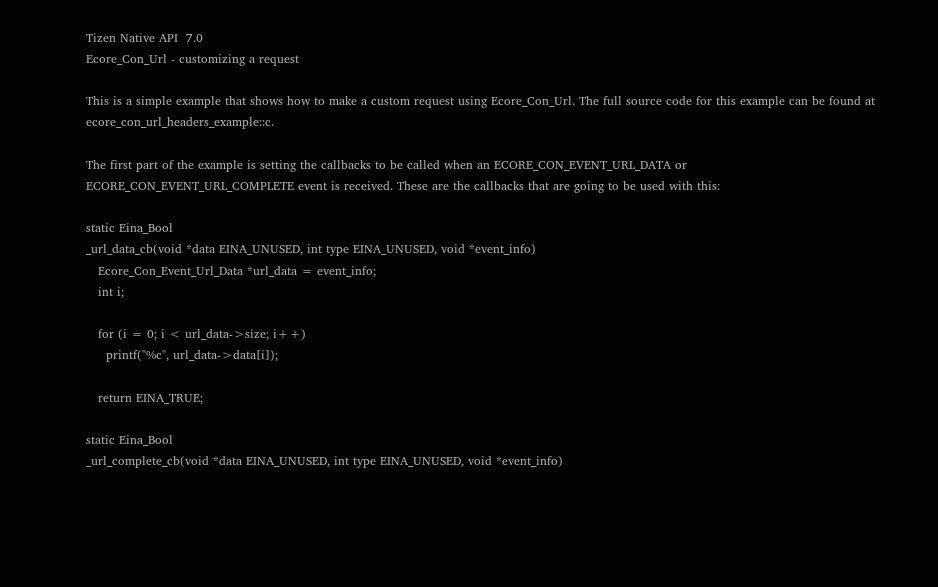Tizen Native API  7.0
Ecore_Con_Url - customizing a request

This is a simple example that shows how to make a custom request using Ecore_Con_Url. The full source code for this example can be found at ecore_con_url_headers_example::c.

The first part of the example is setting the callbacks to be called when an ECORE_CON_EVENT_URL_DATA or ECORE_CON_EVENT_URL_COMPLETE event is received. These are the callbacks that are going to be used with this:

static Eina_Bool
_url_data_cb(void *data EINA_UNUSED, int type EINA_UNUSED, void *event_info)
   Ecore_Con_Event_Url_Data *url_data = event_info;
   int i;

   for (i = 0; i < url_data->size; i++)
     printf("%c", url_data->data[i]);

   return EINA_TRUE;

static Eina_Bool
_url_complete_cb(void *data EINA_UNUSED, int type EINA_UNUSED, void *event_info)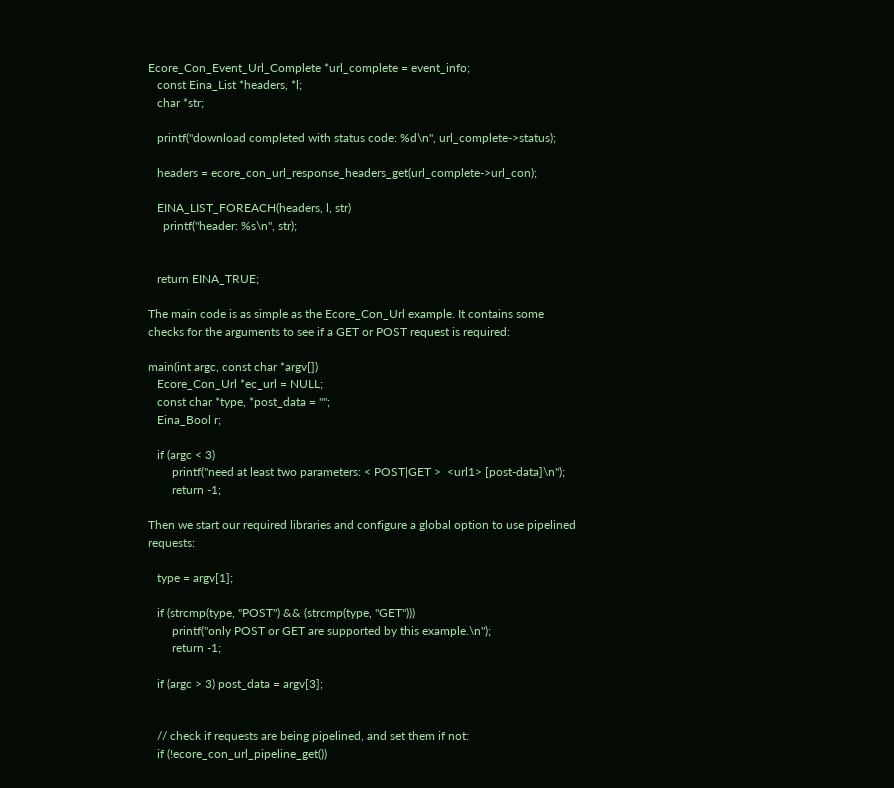Ecore_Con_Event_Url_Complete *url_complete = event_info;
   const Eina_List *headers, *l;
   char *str;

   printf("download completed with status code: %d\n", url_complete->status);

   headers = ecore_con_url_response_headers_get(url_complete->url_con);

   EINA_LIST_FOREACH(headers, l, str)
     printf("header: %s\n", str);


   return EINA_TRUE;

The main code is as simple as the Ecore_Con_Url example. It contains some checks for the arguments to see if a GET or POST request is required:

main(int argc, const char *argv[])
   Ecore_Con_Url *ec_url = NULL;
   const char *type, *post_data = "";
   Eina_Bool r;

   if (argc < 3)
        printf("need at least two parameters: < POST|GET >  <url1> [post-data]\n");
        return -1;

Then we start our required libraries and configure a global option to use pipelined requests:

   type = argv[1];

   if (strcmp(type, "POST") && (strcmp(type, "GET")))
        printf("only POST or GET are supported by this example.\n");
        return -1;

   if (argc > 3) post_data = argv[3];


   // check if requests are being pipelined, and set them if not:
   if (!ecore_con_url_pipeline_get())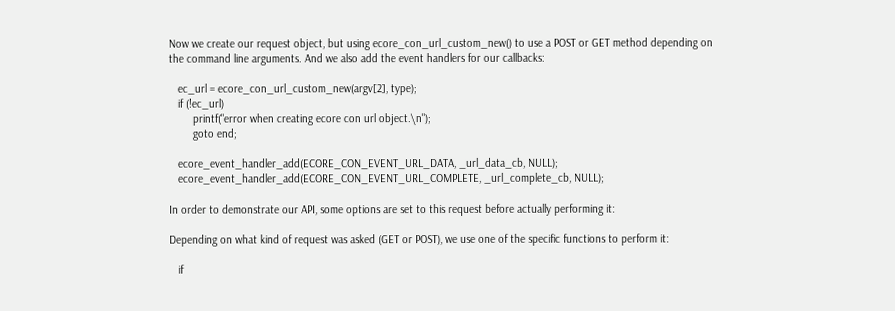Now we create our request object, but using ecore_con_url_custom_new() to use a POST or GET method depending on the command line arguments. And we also add the event handlers for our callbacks:

   ec_url = ecore_con_url_custom_new(argv[2], type);
   if (!ec_url)
        printf("error when creating ecore con url object.\n");
        goto end;

   ecore_event_handler_add(ECORE_CON_EVENT_URL_DATA, _url_data_cb, NULL);
   ecore_event_handler_add(ECORE_CON_EVENT_URL_COMPLETE, _url_complete_cb, NULL);

In order to demonstrate our API, some options are set to this request before actually performing it:

Depending on what kind of request was asked (GET or POST), we use one of the specific functions to perform it:

   if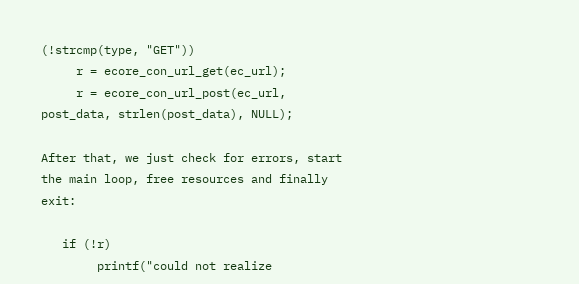(!strcmp(type, "GET"))
     r = ecore_con_url_get(ec_url);
     r = ecore_con_url_post(ec_url, post_data, strlen(post_data), NULL);

After that, we just check for errors, start the main loop, free resources and finally exit:

   if (!r)
        printf("could not realize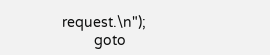request.\n");
        goto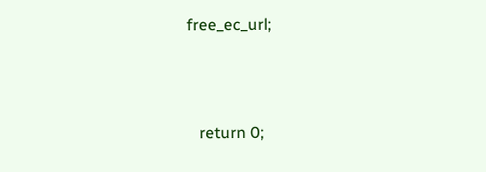free_ec_url;



   return 0;